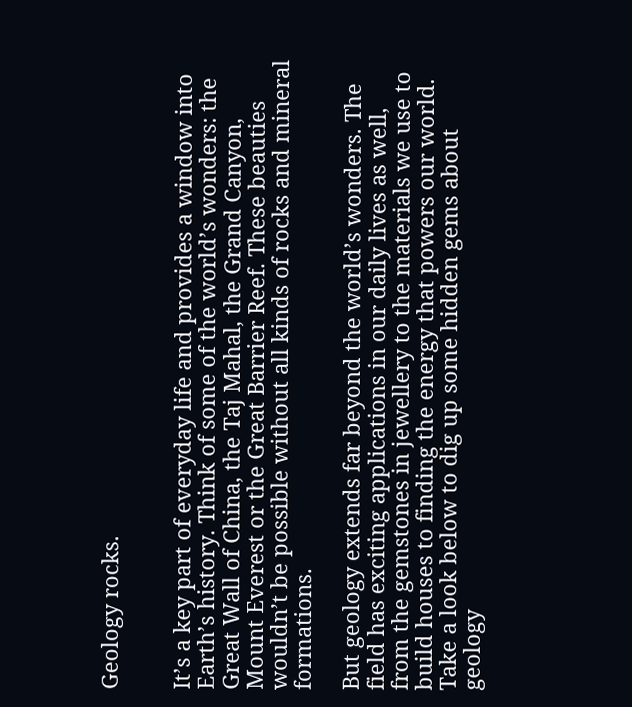Geology rocks.


It’s a key part of everyday life and provides a window into Earth’s history. Think of some of the world’s wonders: the Great Wall of China, the Taj Mahal, the Grand Canyon, Mount Everest or the Great Barrier Reef. These beauties wouldn’t be possible without all kinds of rocks and mineral formations.

But geology extends far beyond the world’s wonders. The field has exciting applications in our daily lives as well, from the gemstones in jewellery to the materials we use to build houses to finding the energy that powers our world. Take a look below to dig up some hidden gems about geology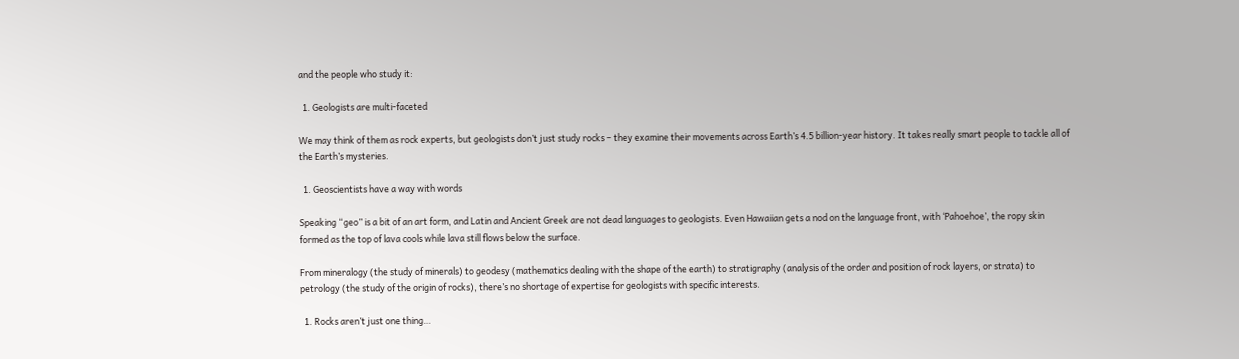and the people who study it:

  1. Geologists are multi-faceted

We may think of them as rock experts, but geologists don’t just study rocks – they examine their movements across Earth’s 4.5 billion-year history. It takes really smart people to tackle all of the Earth’s mysteries.

  1. Geoscientists have a way with words

Speaking “geo” is a bit of an art form, and Latin and Ancient Greek are not dead languages to geologists. Even Hawaiian gets a nod on the language front, with ‘Pahoehoe’, the ropy skin formed as the top of lava cools while lava still flows below the surface.

From mineralogy (the study of minerals) to geodesy (mathematics dealing with the shape of the earth) to stratigraphy (analysis of the order and position of rock layers, or strata) to petrology (the study of the origin of rocks), there’s no shortage of expertise for geologists with specific interests.

  1. Rocks aren’t just one thing…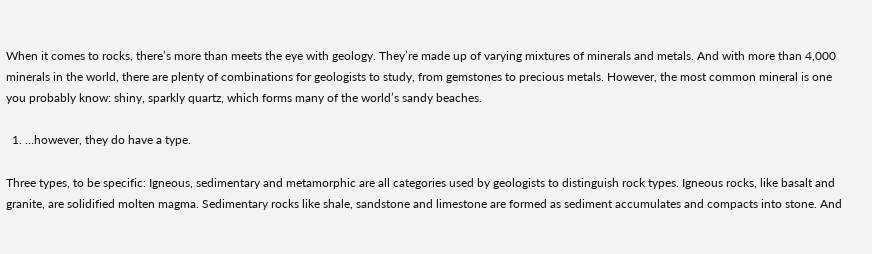When it comes to rocks, there’s more than meets the eye with geology. They’re made up of varying mixtures of minerals and metals. And with more than 4,000 minerals in the world, there are plenty of combinations for geologists to study, from gemstones to precious metals. However, the most common mineral is one you probably know: shiny, sparkly quartz, which forms many of the world’s sandy beaches.

  1. …however, they do have a type.

Three types, to be specific: Igneous, sedimentary and metamorphic are all categories used by geologists to distinguish rock types. Igneous rocks, like basalt and granite, are solidified molten magma. Sedimentary rocks like shale, sandstone and limestone are formed as sediment accumulates and compacts into stone. And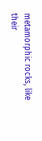metamorphic rocks, like their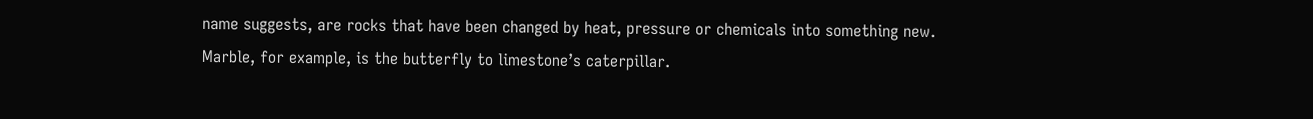name suggests, are rocks that have been changed by heat, pressure or chemicals into something new. Marble, for example, is the butterfly to limestone’s caterpillar.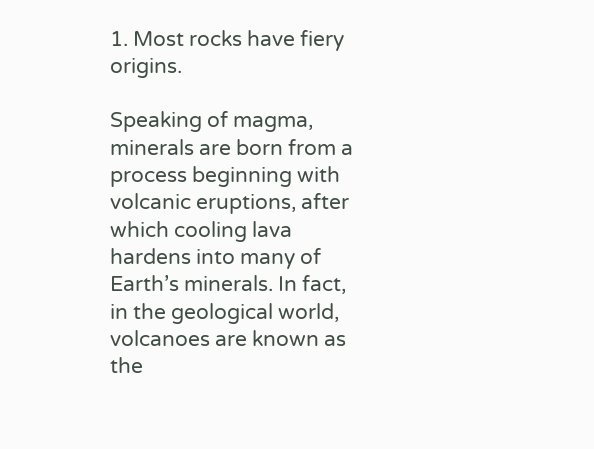1. Most rocks have fiery origins.

Speaking of magma, minerals are born from a process beginning with volcanic eruptions, after which cooling lava hardens into many of Earth’s minerals. In fact, in the geological world, volcanoes are known as the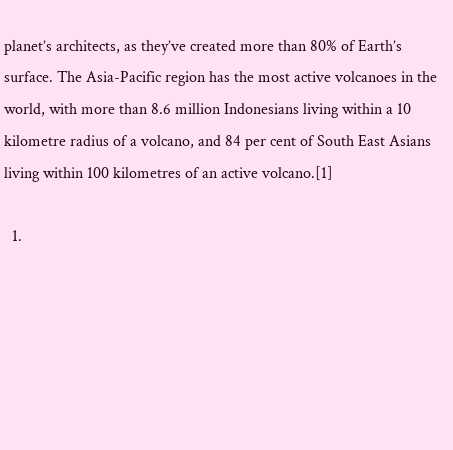planet’s architects, as they’ve created more than 80% of Earth’s surface. The Asia-Pacific region has the most active volcanoes in the world, with more than 8.6 million Indonesians living within a 10 kilometre radius of a volcano, and 84 per cent of South East Asians living within 100 kilometres of an active volcano.[1]

  1.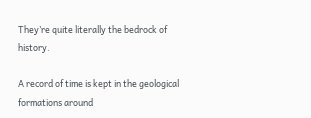They’re quite literally the bedrock of history.

A record of time is kept in the geological formations around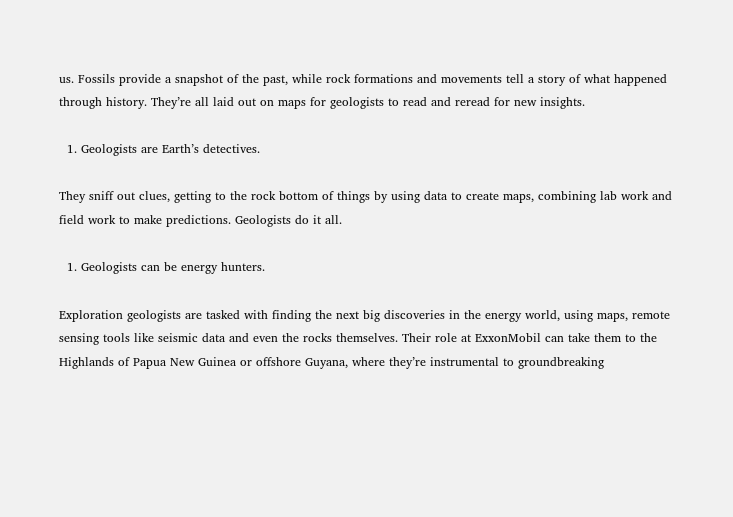us. Fossils provide a snapshot of the past, while rock formations and movements tell a story of what happened through history. They’re all laid out on maps for geologists to read and reread for new insights.

  1. Geologists are Earth’s detectives.

They sniff out clues, getting to the rock bottom of things by using data to create maps, combining lab work and field work to make predictions. Geologists do it all.

  1. Geologists can be energy hunters.

Exploration geologists are tasked with finding the next big discoveries in the energy world, using maps, remote sensing tools like seismic data and even the rocks themselves. Their role at ExxonMobil can take them to the Highlands of Papua New Guinea or offshore Guyana, where they’re instrumental to groundbreaking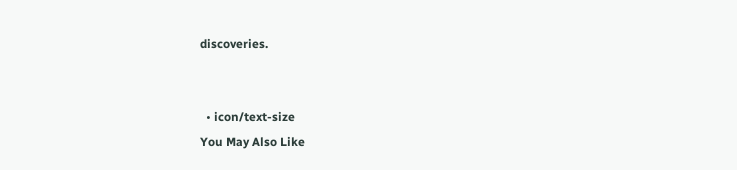discoveries.


  • icon/text-size
You May Also Like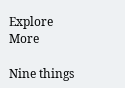Explore More

Nine things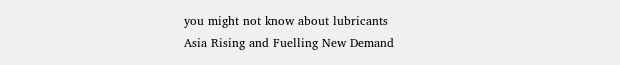you might not know about lubricants
Asia Rising and Fuelling New Demand